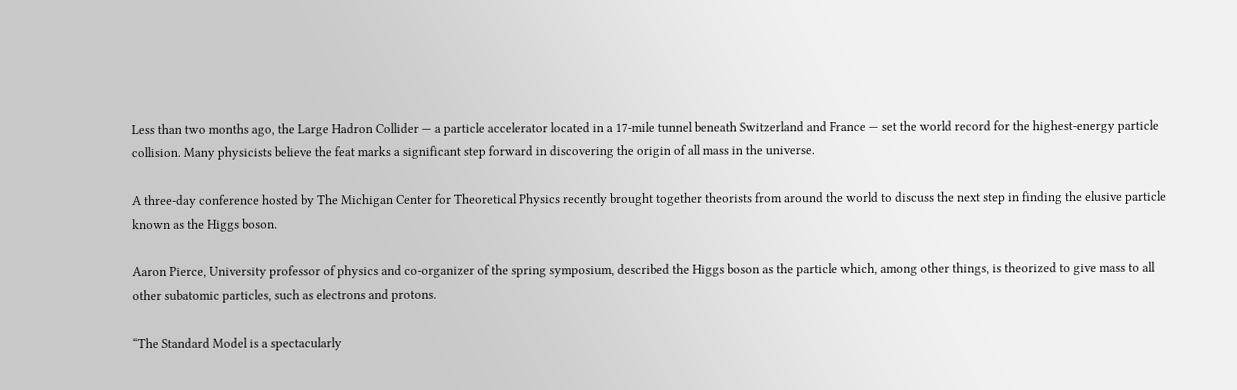Less than two months ago, the Large Hadron Collider — a particle accelerator located in a 17-mile tunnel beneath Switzerland and France — set the world record for the highest-energy particle collision. Many physicists believe the feat marks a significant step forward in discovering the origin of all mass in the universe.

A three-day conference hosted by The Michigan Center for Theoretical Physics recently brought together theorists from around the world to discuss the next step in finding the elusive particle known as the Higgs boson.

Aaron Pierce, University professor of physics and co-organizer of the spring symposium, described the Higgs boson as the particle which, among other things, is theorized to give mass to all other subatomic particles, such as electrons and protons.

“The Standard Model is a spectacularly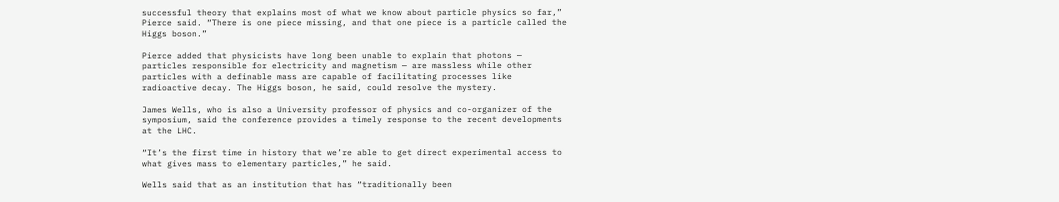successful theory that explains most of what we know about particle physics so far,” Pierce said. “There is one piece missing, and that one piece is a particle called the Higgs boson.”

Pierce added that physicists have long been unable to explain that photons — particles responsible for electricity and magnetism — are massless while other particles with a definable mass are capable of facilitating processes like radioactive decay. The Higgs boson, he said, could resolve the mystery.

James Wells, who is also a University professor of physics and co-organizer of the symposium, said the conference provides a timely response to the recent developments at the LHC.

“It’s the first time in history that we’re able to get direct experimental access to what gives mass to elementary particles,” he said.

Wells said that as an institution that has “traditionally been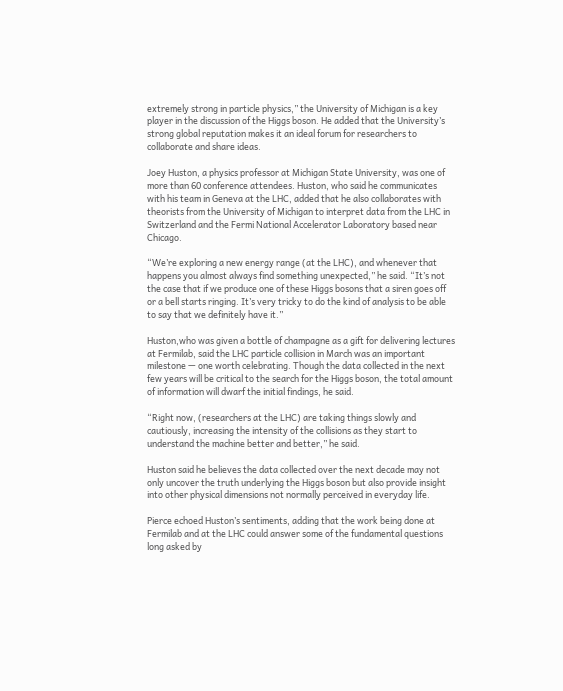extremely strong in particle physics,” the University of Michigan is a key player in the discussion of the Higgs boson. He added that the University’s strong global reputation makes it an ideal forum for researchers to collaborate and share ideas.

Joey Huston, a physics professor at Michigan State University, was one of more than 60 conference attendees. Huston, who said he communicates with his team in Geneva at the LHC, added that he also collaborates with theorists from the University of Michigan to interpret data from the LHC in Switzerland and the Fermi National Accelerator Laboratory based near Chicago.

“We’re exploring a new energy range (at the LHC), and whenever that happens you almost always find something unexpected,” he said. “It’s not the case that if we produce one of these Higgs bosons that a siren goes off or a bell starts ringing. It’s very tricky to do the kind of analysis to be able to say that we definitely have it.”

Huston,who was given a bottle of champagne as a gift for delivering lectures at Fermilab, said the LHC particle collision in March was an important milestone — one worth celebrating. Though the data collected in the next few years will be critical to the search for the Higgs boson, the total amount of information will dwarf the initial findings, he said.

“Right now, (researchers at the LHC) are taking things slowly and cautiously, increasing the intensity of the collisions as they start to understand the machine better and better,” he said.

Huston said he believes the data collected over the next decade may not only uncover the truth underlying the Higgs boson but also provide insight into other physical dimensions not normally perceived in everyday life.

Pierce echoed Huston’s sentiments, adding that the work being done at Fermilab and at the LHC could answer some of the fundamental questions long asked by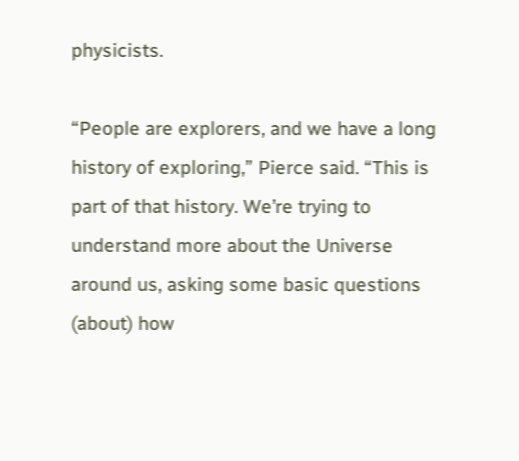physicists.

“People are explorers, and we have a long history of exploring,” Pierce said. “This is part of that history. We’re trying to understand more about the Universe around us, asking some basic questions (about) how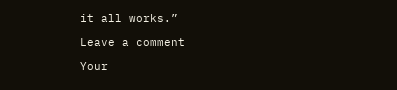it all works.”

Leave a comment

Your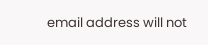email address will not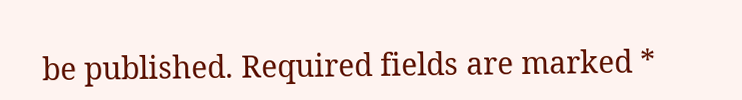be published. Required fields are marked *